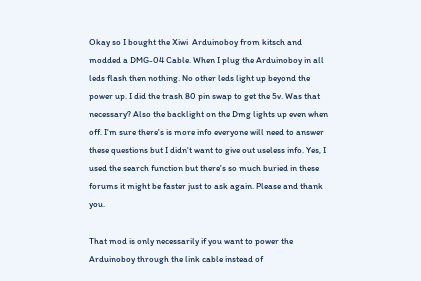Okay so I bought the Xiwi  Arduinoboy from kitsch and modded a DMG-04 Cable. When I plug the Arduinoboy in all leds flash then nothing. No other leds light up beyond the power up. I did the trash 80 pin swap to get the 5v. Was that necessary? Also the backlight on the Dmg lights up even when off. I'm sure there's is more info everyone will need to answer these questions but I didn't want to give out useless info. Yes, I used the search function but there's so much buried in these forums it might be faster just to ask again. Please and thank you.

That mod is only necessarily if you want to power the Arduinoboy through the link cable instead of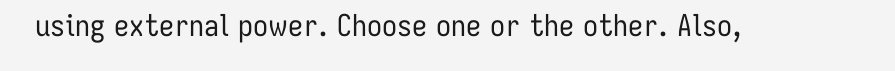using external power. Choose one or the other. Also,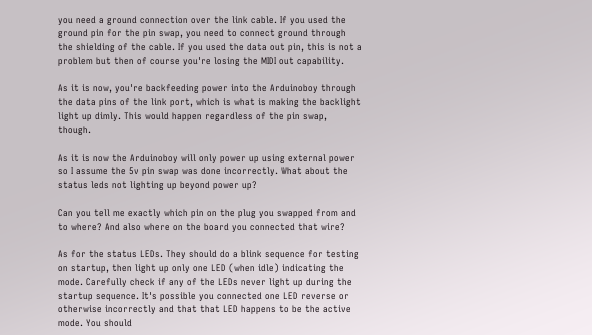you need a ground connection over the link cable. If you used the ground pin for the pin swap, you need to connect ground through the shielding of the cable. If you used the data out pin, this is not a problem but then of course you're losing the MIDI out capability.

As it is now, you're backfeeding power into the Arduinoboy through the data pins of the link port, which is what is making the backlight light up dimly. This would happen regardless of the pin swap, though.

As it is now the Arduinoboy will only power up using external power so I assume the 5v pin swap was done incorrectly. What about the status leds not lighting up beyond power up?

Can you tell me exactly which pin on the plug you swapped from and to where? And also where on the board you connected that wire?

As for the status LEDs. They should do a blink sequence for testing on startup, then light up only one LED (when idle) indicating the mode. Carefully check if any of the LEDs never light up during the startup sequence. It's possible you connected one LED reverse or otherwise incorrectly and that that LED happens to be the active mode. You should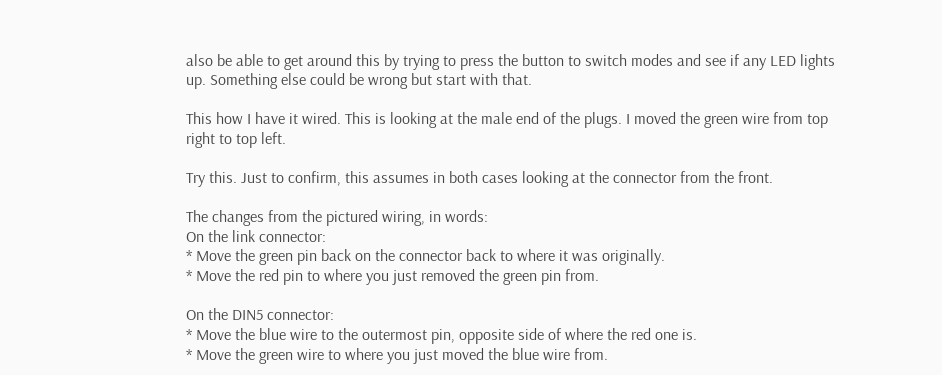also be able to get around this by trying to press the button to switch modes and see if any LED lights up. Something else could be wrong but start with that.

This how I have it wired. This is looking at the male end of the plugs. I moved the green wire from top right to top left.

Try this. Just to confirm, this assumes in both cases looking at the connector from the front.

The changes from the pictured wiring, in words:
On the link connector:
* Move the green pin back on the connector back to where it was originally.
* Move the red pin to where you just removed the green pin from.

On the DIN5 connector:
* Move the blue wire to the outermost pin, opposite side of where the red one is.
* Move the green wire to where you just moved the blue wire from.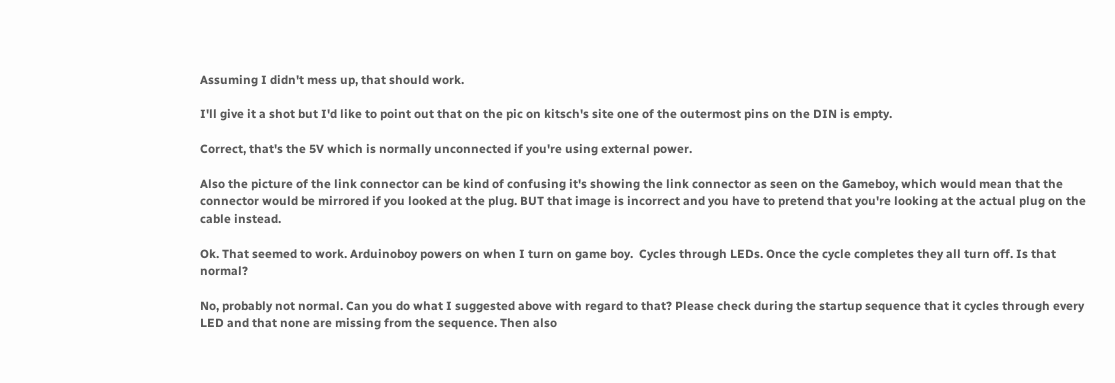Assuming I didn't mess up, that should work.

I'll give it a shot but I'd like to point out that on the pic on kitsch's site one of the outermost pins on the DIN is empty.

Correct, that's the 5V which is normally unconnected if you're using external power.

Also the picture of the link connector can be kind of confusing it's showing the link connector as seen on the Gameboy, which would mean that the connector would be mirrored if you looked at the plug. BUT that image is incorrect and you have to pretend that you're looking at the actual plug on the cable instead.

Ok. That seemed to work. Arduinoboy powers on when I turn on game boy.  Cycles through LEDs. Once the cycle completes they all turn off. Is that normal?

No, probably not normal. Can you do what I suggested above with regard to that? Please check during the startup sequence that it cycles through every LED and that none are missing from the sequence. Then also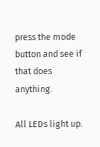press the mode button and see if that does anything.

All LEDs light up.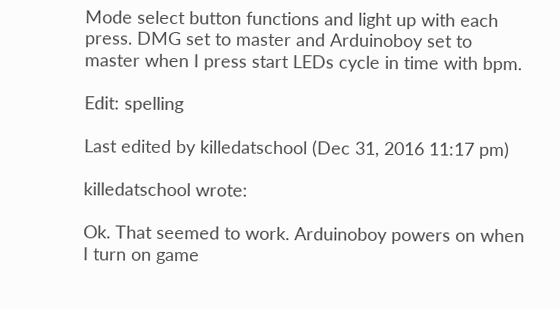Mode select button functions and light up with each press. DMG set to master and Arduinoboy set to master when I press start LEDs cycle in time with bpm.

Edit: spelling

Last edited by killedatschool (Dec 31, 2016 11:17 pm)

killedatschool wrote:

Ok. That seemed to work. Arduinoboy powers on when I turn on game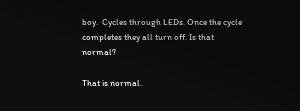boy.  Cycles through LEDs. Once the cycle completes they all turn off. Is that normal?

That is normal.